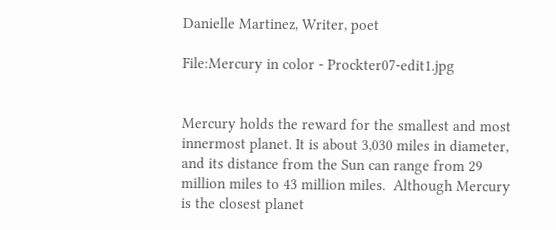Danielle Martinez, Writer, poet

File:Mercury in color - Prockter07-edit1.jpg


Mercury holds the reward for the smallest and most innermost planet. It is about 3,030 miles in diameter, and its distance from the Sun can range from 29 million miles to 43 million miles.  Although Mercury is the closest planet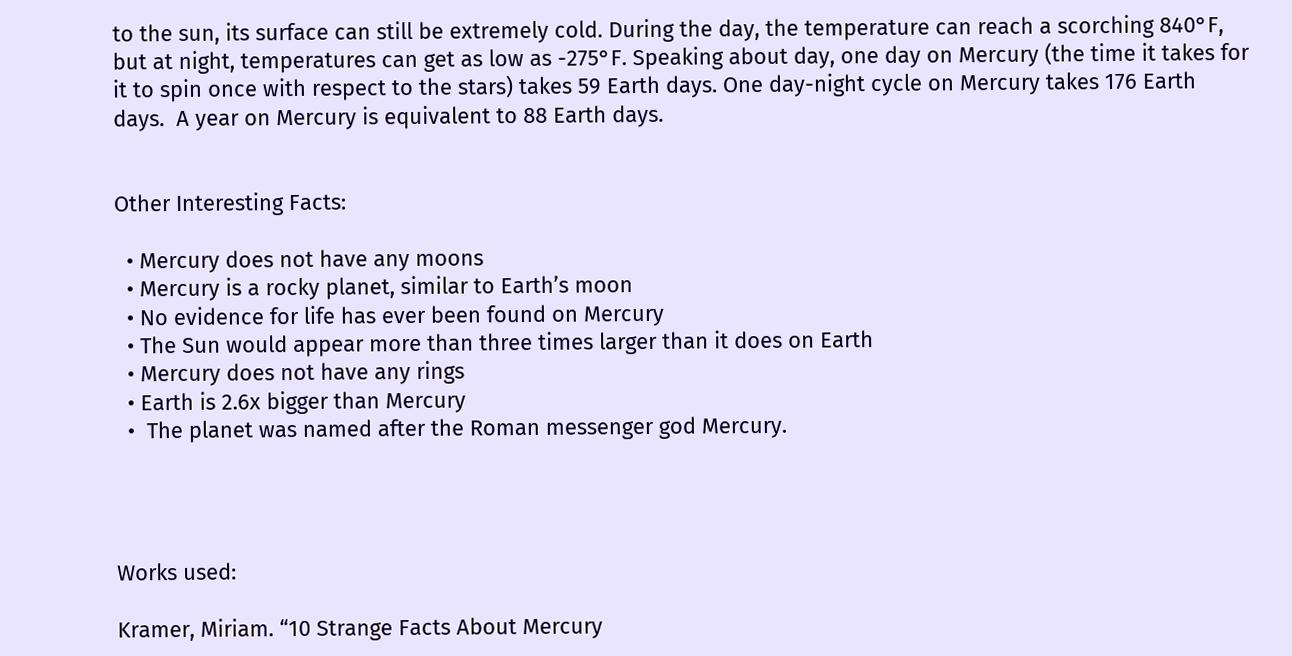to the sun, its surface can still be extremely cold. During the day, the temperature can reach a scorching 840°F, but at night, temperatures can get as low as -275°F. Speaking about day, one day on Mercury (the time it takes for it to spin once with respect to the stars) takes 59 Earth days. One day-night cycle on Mercury takes 176 Earth days.  A year on Mercury is equivalent to 88 Earth days.


Other Interesting Facts:

  • Mercury does not have any moons
  • Mercury is a rocky planet, similar to Earth’s moon
  • No evidence for life has ever been found on Mercury
  • The Sun would appear more than three times larger than it does on Earth
  • Mercury does not have any rings
  • Earth is 2.6x bigger than Mercury
  •  The planet was named after the Roman messenger god Mercury.




Works used:

Kramer, Miriam. “10 Strange Facts About Mercury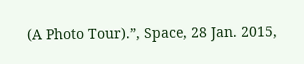(A Photo Tour).”, Space, 28 Jan. 2015,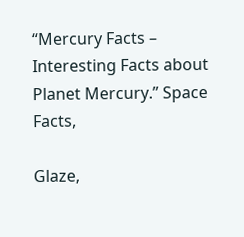“Mercury Facts – Interesting Facts about Planet Mercury.” Space Facts,

Glaze,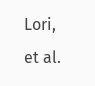Lori, et al.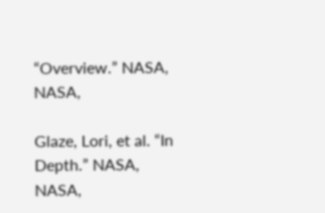“Overview.” NASA, NASA,

Glaze, Lori, et al. “In Depth.” NASA, NASA,